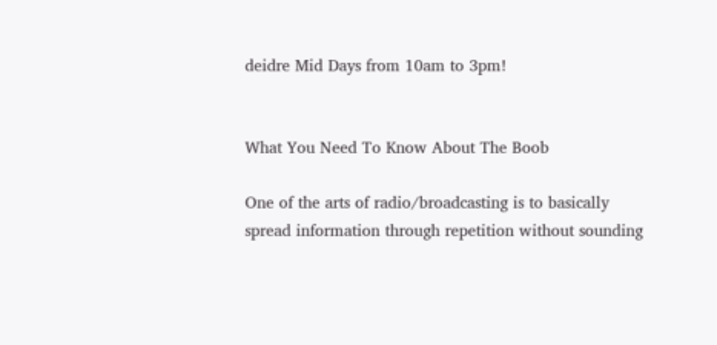deidre Mid Days from 10am to 3pm!


What You Need To Know About The Boob

One of the arts of radio/broadcasting is to basically spread information through repetition without sounding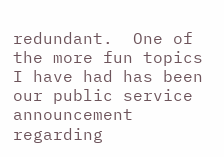redundant.  One of the more fun topics I have had has been our public service announcement regarding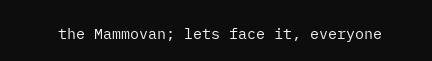the Mammovan; lets face it, everyone